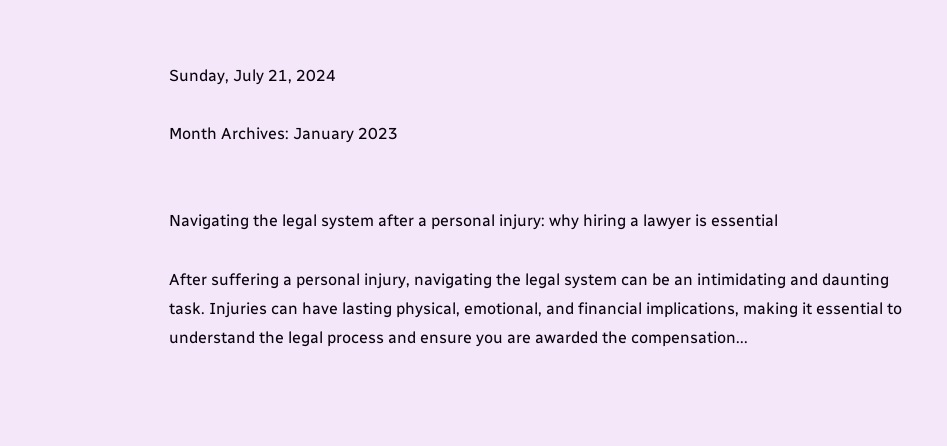Sunday, July 21, 2024

Month Archives: January 2023


Navigating the legal system after a personal injury: why hiring a lawyer is essential

After suffering a personal injury, navigating the legal system can be an intimidating and daunting task. Injuries can have lasting physical, emotional, and financial implications, making it essential to understand the legal process and ensure you are awarded the compensation...